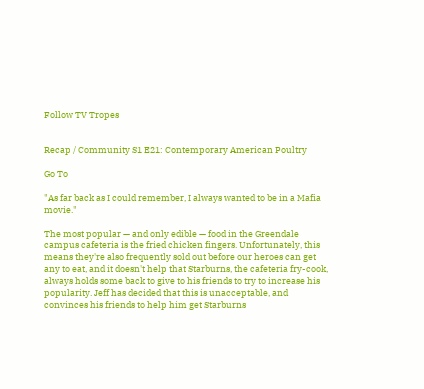Follow TV Tropes


Recap / Community S1 E21: Contemporary American Poultry

Go To

"As far back as I could remember, I always wanted to be in a Mafia movie."

The most popular — and only edible — food in the Greendale campus cafeteria is the fried chicken fingers. Unfortunately, this means they're also frequently sold out before our heroes can get any to eat, and it doesn't help that Starburns, the cafeteria fry-cook, always holds some back to give to his friends to try to increase his popularity. Jeff has decided that this is unacceptable, and convinces his friends to help him get Starburns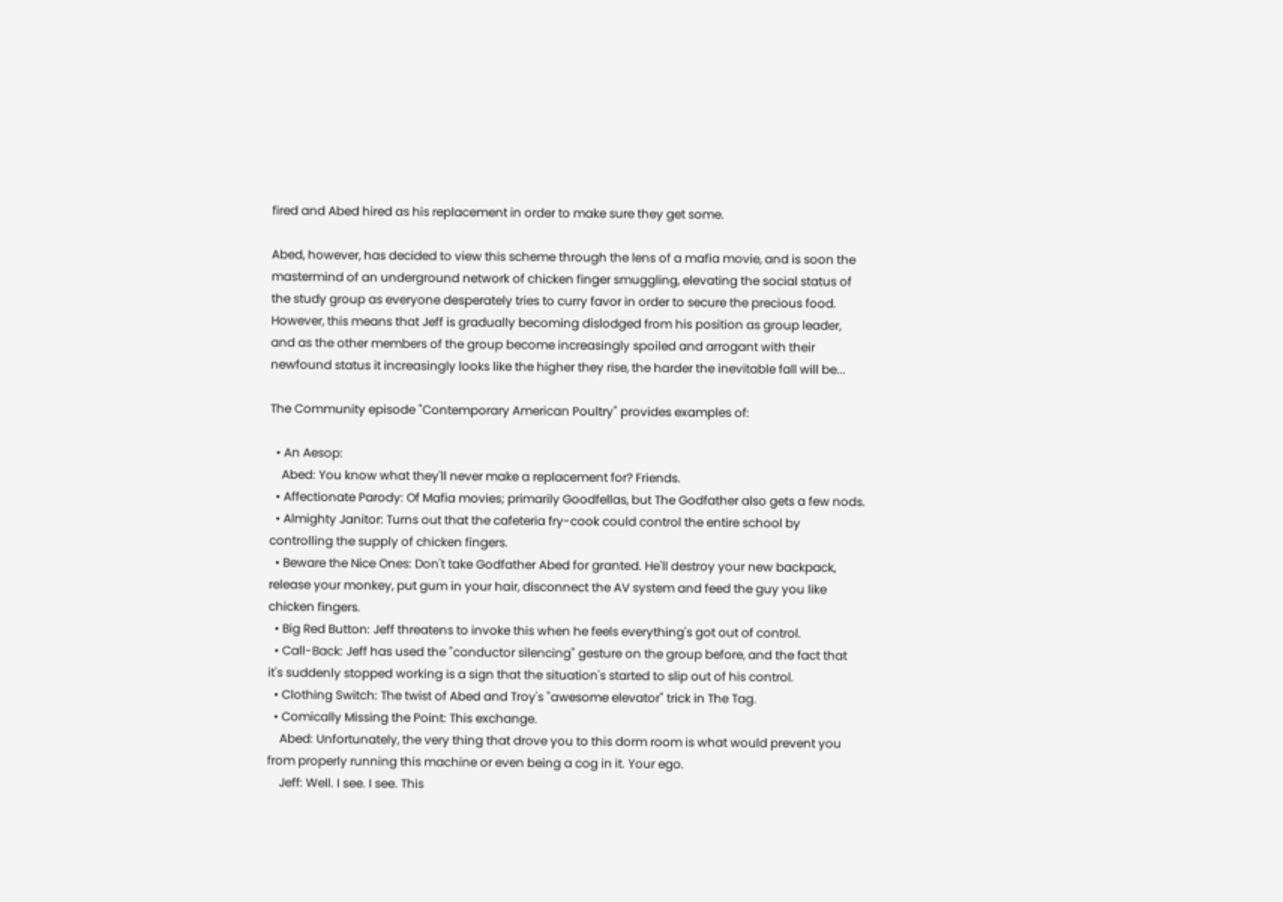fired and Abed hired as his replacement in order to make sure they get some.

Abed, however, has decided to view this scheme through the lens of a mafia movie, and is soon the mastermind of an underground network of chicken finger smuggling, elevating the social status of the study group as everyone desperately tries to curry favor in order to secure the precious food. However, this means that Jeff is gradually becoming dislodged from his position as group leader, and as the other members of the group become increasingly spoiled and arrogant with their newfound status it increasingly looks like the higher they rise, the harder the inevitable fall will be...

The Community episode "Contemporary American Poultry" provides examples of:

  • An Aesop:
    Abed: You know what they'll never make a replacement for? Friends.
  • Affectionate Parody: Of Mafia movies; primarily Goodfellas, but The Godfather also gets a few nods.
  • Almighty Janitor: Turns out that the cafeteria fry-cook could control the entire school by controlling the supply of chicken fingers.
  • Beware the Nice Ones: Don't take Godfather Abed for granted. He'll destroy your new backpack, release your monkey, put gum in your hair, disconnect the AV system and feed the guy you like chicken fingers.
  • Big Red Button: Jeff threatens to invoke this when he feels everything's got out of control.
  • Call-Back: Jeff has used the "conductor silencing" gesture on the group before, and the fact that it's suddenly stopped working is a sign that the situation's started to slip out of his control.
  • Clothing Switch: The twist of Abed and Troy's "awesome elevator" trick in The Tag.
  • Comically Missing the Point: This exchange.
    Abed: Unfortunately, the very thing that drove you to this dorm room is what would prevent you from properly running this machine or even being a cog in it. Your ego.
    Jeff: Well. I see. I see. This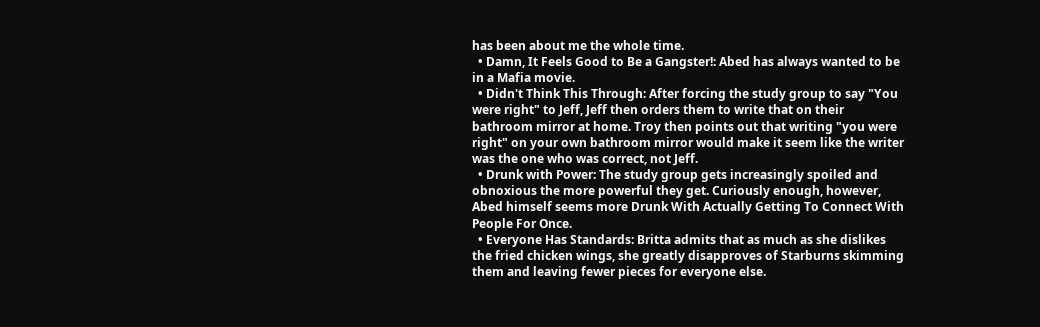has been about me the whole time.
  • Damn, It Feels Good to Be a Gangster!: Abed has always wanted to be in a Mafia movie.
  • Didn't Think This Through: After forcing the study group to say "You were right" to Jeff, Jeff then orders them to write that on their bathroom mirror at home. Troy then points out that writing "you were right" on your own bathroom mirror would make it seem like the writer was the one who was correct, not Jeff.
  • Drunk with Power: The study group gets increasingly spoiled and obnoxious the more powerful they get. Curiously enough, however, Abed himself seems more Drunk With Actually Getting To Connect With People For Once.
  • Everyone Has Standards: Britta admits that as much as she dislikes the fried chicken wings, she greatly disapproves of Starburns skimming them and leaving fewer pieces for everyone else.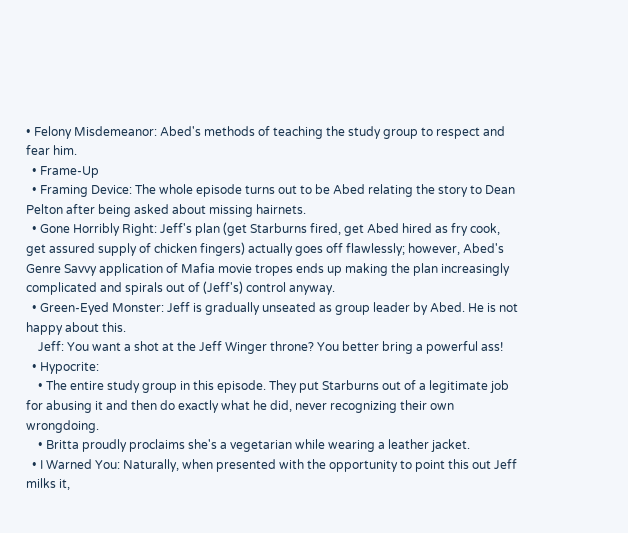• Felony Misdemeanor: Abed's methods of teaching the study group to respect and fear him.
  • Frame-Up
  • Framing Device: The whole episode turns out to be Abed relating the story to Dean Pelton after being asked about missing hairnets.
  • Gone Horribly Right: Jeff's plan (get Starburns fired, get Abed hired as fry cook, get assured supply of chicken fingers) actually goes off flawlessly; however, Abed's Genre Savvy application of Mafia movie tropes ends up making the plan increasingly complicated and spirals out of (Jeff's) control anyway.
  • Green-Eyed Monster: Jeff is gradually unseated as group leader by Abed. He is not happy about this.
    Jeff: You want a shot at the Jeff Winger throne? You better bring a powerful ass!
  • Hypocrite:
    • The entire study group in this episode. They put Starburns out of a legitimate job for abusing it and then do exactly what he did, never recognizing their own wrongdoing.
    • Britta proudly proclaims she's a vegetarian while wearing a leather jacket.
  • I Warned You: Naturally, when presented with the opportunity to point this out Jeff milks it,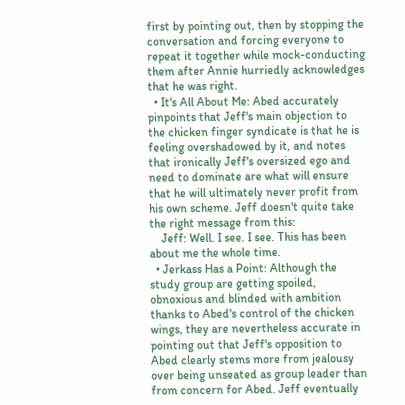first by pointing out, then by stopping the conversation and forcing everyone to repeat it together while mock-conducting them after Annie hurriedly acknowledges that he was right.
  • It's All About Me: Abed accurately pinpoints that Jeff's main objection to the chicken finger syndicate is that he is feeling overshadowed by it, and notes that ironically Jeff's oversized ego and need to dominate are what will ensure that he will ultimately never profit from his own scheme. Jeff doesn't quite take the right message from this:
    Jeff: Well. I see. I see. This has been about me the whole time.
  • Jerkass Has a Point: Although the study group are getting spoiled, obnoxious and blinded with ambition thanks to Abed's control of the chicken wings, they are nevertheless accurate in pointing out that Jeff's opposition to Abed clearly stems more from jealousy over being unseated as group leader than from concern for Abed. Jeff eventually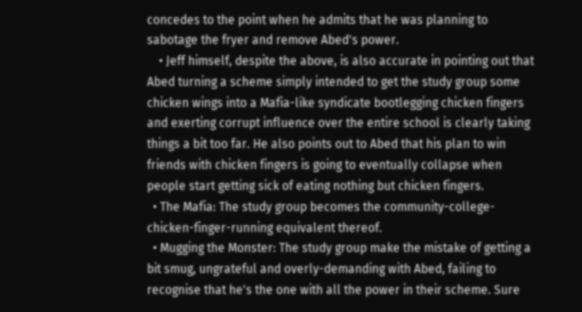concedes to the point when he admits that he was planning to sabotage the fryer and remove Abed's power.
    • Jeff himself, despite the above, is also accurate in pointing out that Abed turning a scheme simply intended to get the study group some chicken wings into a Mafia-like syndicate bootlegging chicken fingers and exerting corrupt influence over the entire school is clearly taking things a bit too far. He also points out to Abed that his plan to win friends with chicken fingers is going to eventually collapse when people start getting sick of eating nothing but chicken fingers.
  • The Mafia: The study group becomes the community-college-chicken-finger-running equivalent thereof.
  • Mugging the Monster: The study group make the mistake of getting a bit smug, ungrateful and overly-demanding with Abed, failing to recognise that he's the one with all the power in their scheme. Sure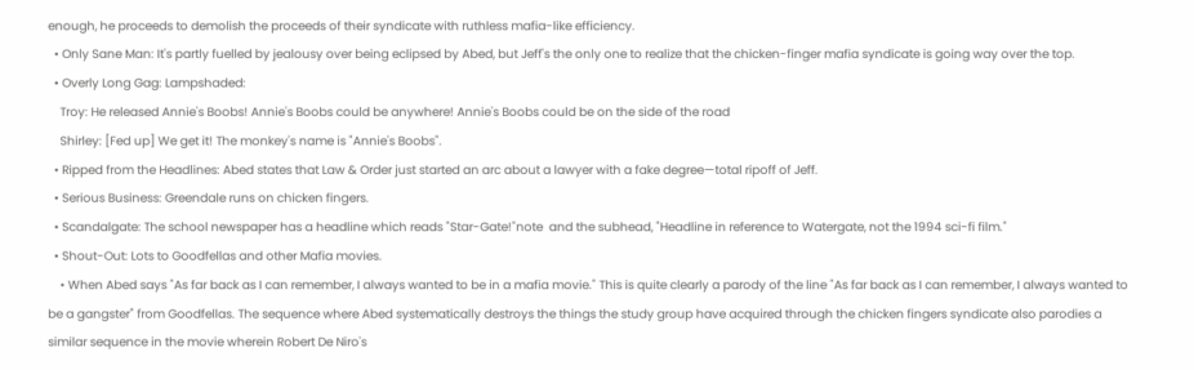enough, he proceeds to demolish the proceeds of their syndicate with ruthless mafia-like efficiency.
  • Only Sane Man: It's partly fuelled by jealousy over being eclipsed by Abed, but Jeff's the only one to realize that the chicken-finger mafia syndicate is going way over the top.
  • Overly Long Gag: Lampshaded:
    Troy: He released Annie's Boobs! Annie's Boobs could be anywhere! Annie's Boobs could be on the side of the road
    Shirley: [Fed up] We get it! The monkey's name is "Annie's Boobs".
  • Ripped from the Headlines: Abed states that Law & Order just started an arc about a lawyer with a fake degree—total ripoff of Jeff.
  • Serious Business: Greendale runs on chicken fingers.
  • Scandalgate: The school newspaper has a headline which reads "Star-Gate!"note  and the subhead, "Headline in reference to Watergate, not the 1994 sci-fi film."
  • Shout-Out: Lots to Goodfellas and other Mafia movies.
    • When Abed says "As far back as I can remember, I always wanted to be in a mafia movie." This is quite clearly a parody of the line "As far back as I can remember, I always wanted to be a gangster" from Goodfellas. The sequence where Abed systematically destroys the things the study group have acquired through the chicken fingers syndicate also parodies a similar sequence in the movie wherein Robert De Niro's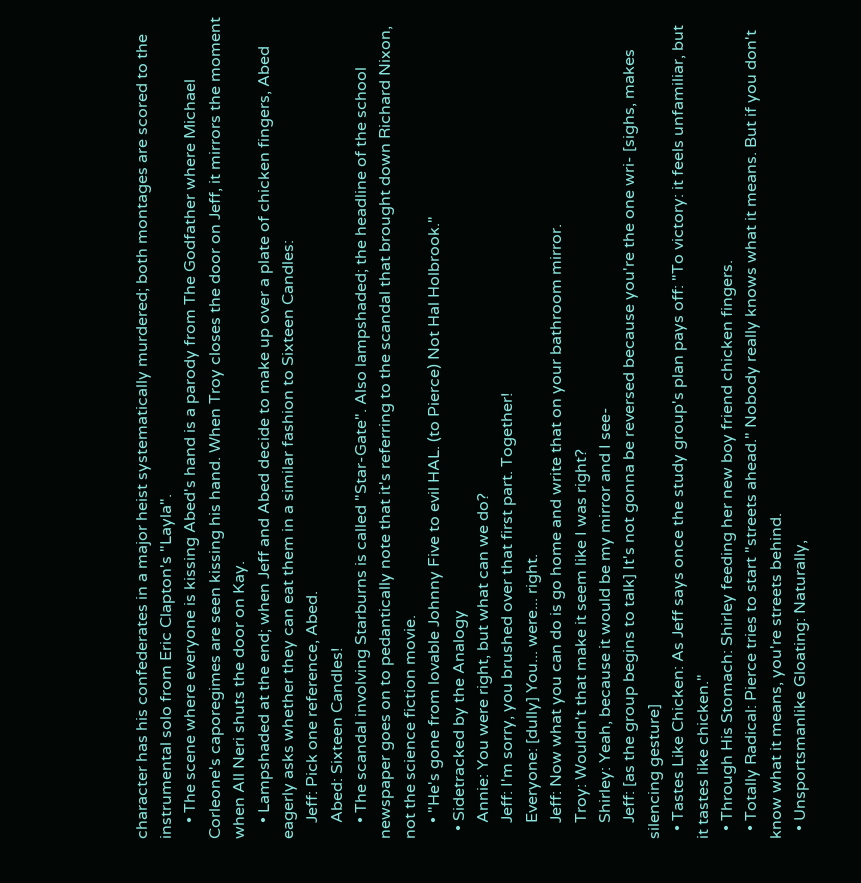character has his confederates in a major heist systematically murdered; both montages are scored to the instrumental solo from Eric Clapton's "Layla".
    • The scene where everyone is kissing Abed's hand is a parody from The Godfather where Michael Corleone's caporegimes are seen kissing his hand. When Troy closes the door on Jeff, it mirrors the moment when All Neri shuts the door on Kay.
    • Lampshaded at the end; when Jeff and Abed decide to make up over a plate of chicken fingers, Abed eagerly asks whether they can eat them in a similar fashion to Sixteen Candles:
    Jeff: Pick one reference, Abed.
    Abed: Sixteen Candles!
    • The scandal involving Starburns is called "Star-Gate". Also lampshaded; the headline of the school newspaper goes on to pedantically note that it's referring to the scandal that brought down Richard Nixon, not the science fiction movie.
    • "He's gone from lovable Johnny Five to evil HAL. (to Pierce) Not Hal Holbrook."
  • Sidetracked by the Analogy
    Annie: You were right, but what can we do?
    Jeff: I'm sorry, you brushed over that first part. Together!
    Everyone: [dully] You... were... right.
    Jeff: Now what you can do is go home and write that on your bathroom mirror.
    Troy: Wouldn't that make it seem like I was right?
    Shirley: Yeah, because it would be my mirror and I see-
    Jeff: [as the group begins to talk] It's not gonna be reversed because you're the one wri- [sighs, makes silencing gesture]
  • Tastes Like Chicken: As Jeff says once the study group's plan pays off: "To victory: it feels unfamiliar, but it tastes like chicken."
  • Through His Stomach: Shirley feeding her new boy friend chicken fingers.
  • Totally Radical: Pierce tries to start "streets ahead." Nobody really knows what it means. But if you don't know what it means, you're streets behind.
  • Unsportsmanlike Gloating: Naturally,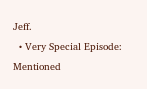Jeff.
  • Very Special Episode: Mentioned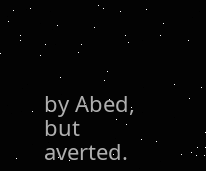by Abed, but averted.